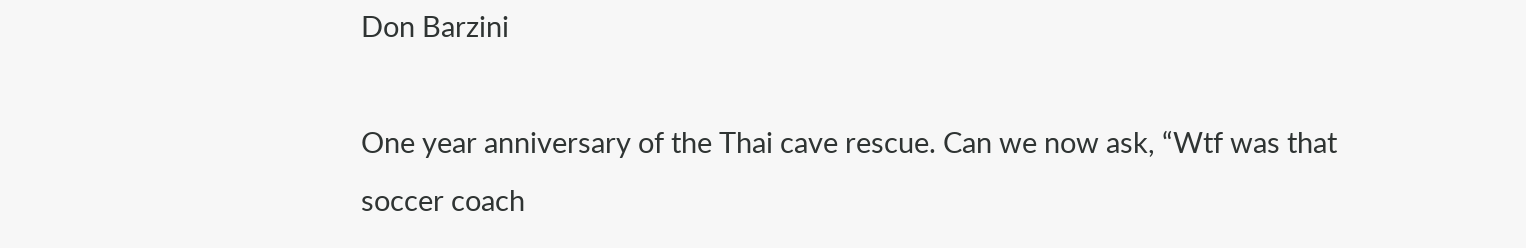Don Barzini

One year anniversary of the Thai cave rescue. Can we now ask, “Wtf was that soccer coach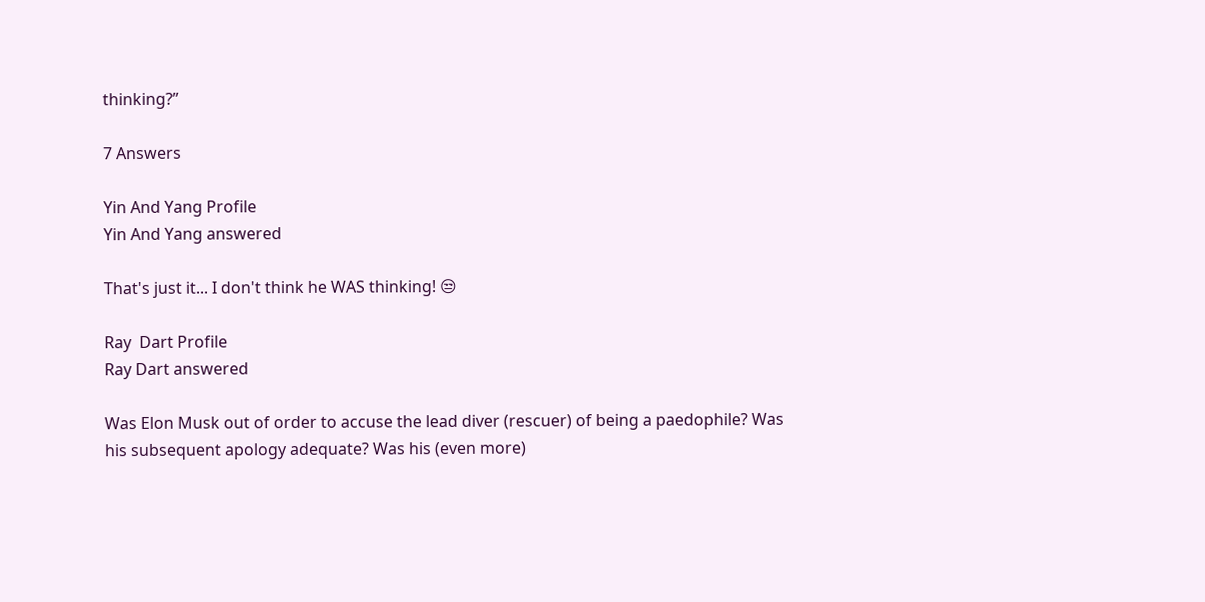thinking?”

7 Answers

Yin And Yang Profile
Yin And Yang answered

That's just it... I don't think he WAS thinking! 😒

Ray  Dart Profile
Ray Dart answered

Was Elon Musk out of order to accuse the lead diver (rescuer) of being a paedophile? Was his subsequent apology adequate? Was his (even more)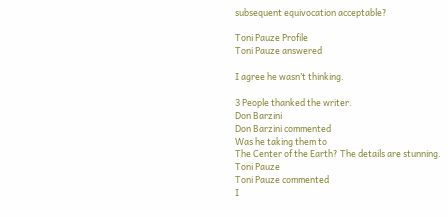subsequent equivocation acceptable?

Toni Pauze Profile
Toni Pauze answered

I agree he wasn’t thinking.

3 People thanked the writer.
Don Barzini
Don Barzini commented
Was he taking them to
The Center of the Earth? The details are stunning.
Toni Pauze
Toni Pauze commented
I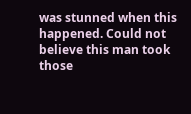was stunned when this happened. Could not believe this man took those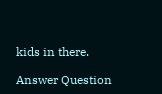kids in there.

Answer Question